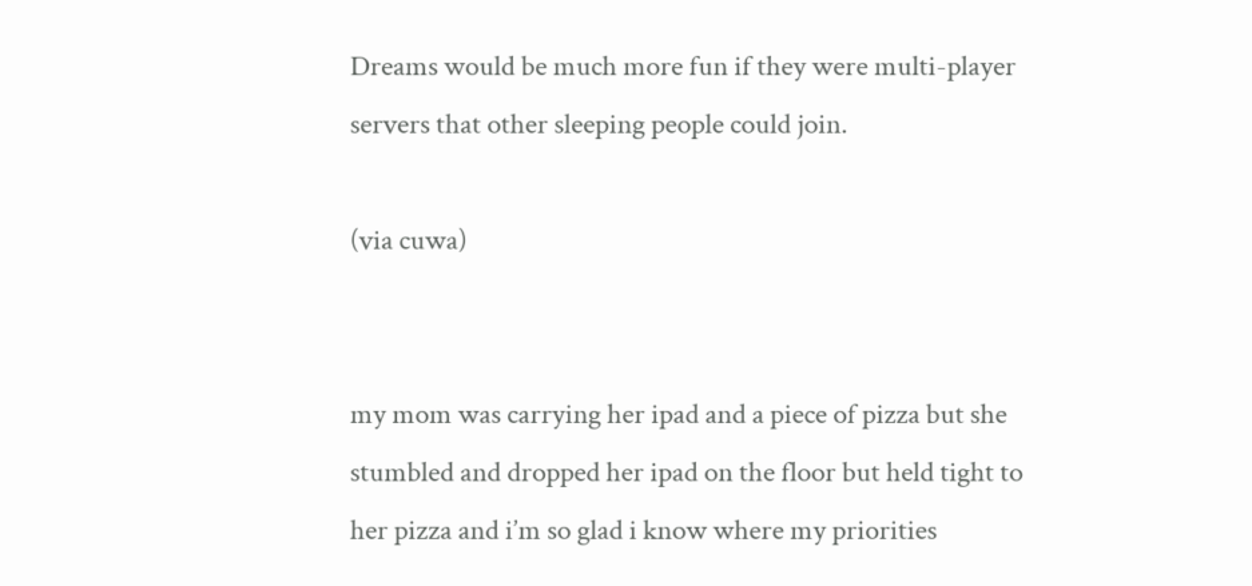Dreams would be much more fun if they were multi-player servers that other sleeping people could join.

(via cuwa)


my mom was carrying her ipad and a piece of pizza but she stumbled and dropped her ipad on the floor but held tight to her pizza and i’m so glad i know where my priorities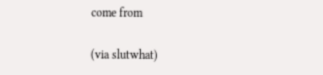come from

(via slutwhat)